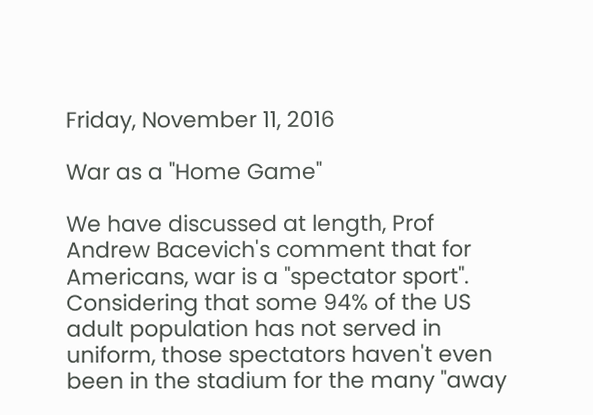Friday, November 11, 2016

War as a "Home Game"

We have discussed at length, Prof Andrew Bacevich's comment that for Americans, war is a "spectator sport".  Considering that some 94% of the US adult population has not served in uniform, those spectators haven't even been in the stadium for the many "away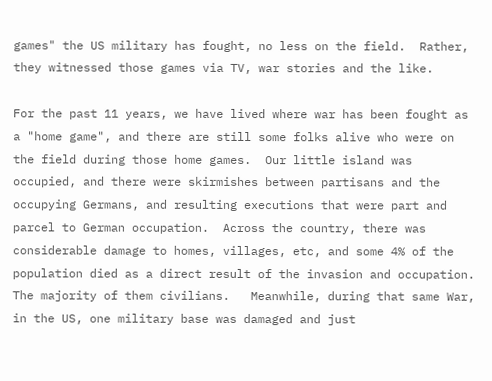games" the US military has fought, no less on the field.  Rather, they witnessed those games via TV, war stories and the like.

For the past 11 years, we have lived where war has been fought as a "home game", and there are still some folks alive who were on the field during those home games.  Our little island was occupied, and there were skirmishes between partisans and the occupying Germans, and resulting executions that were part and parcel to German occupation.  Across the country, there was considerable damage to homes, villages, etc, and some 4% of the population died as a direct result of the invasion and occupation.  The majority of them civilians.   Meanwhile, during that same War, in the US, one military base was damaged and just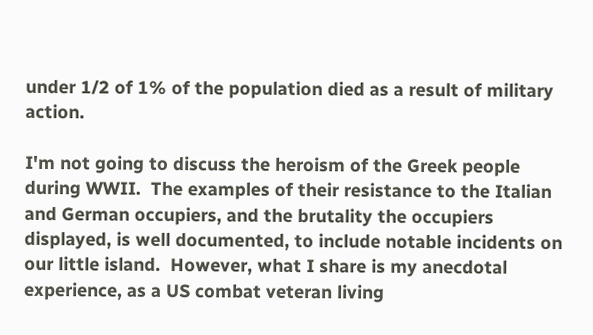under 1/2 of 1% of the population died as a result of military action.

I'm not going to discuss the heroism of the Greek people during WWII.  The examples of their resistance to the Italian and German occupiers, and the brutality the occupiers displayed, is well documented, to include notable incidents on our little island.  However, what I share is my anecdotal experience, as a US combat veteran living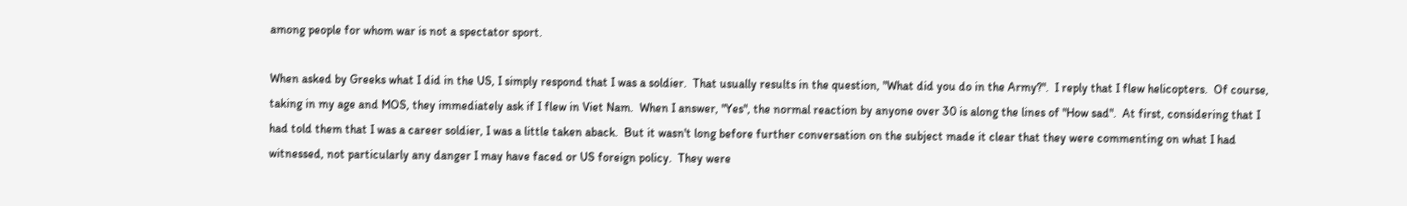among people for whom war is not a spectator sport.

When asked by Greeks what I did in the US, I simply respond that I was a soldier.  That usually results in the question, "What did you do in the Army?".  I reply that I flew helicopters.  Of course, taking in my age and MOS, they immediately ask if I flew in Viet Nam.  When I answer, "Yes", the normal reaction by anyone over 30 is along the lines of "How sad".  At first, considering that I had told them that I was a career soldier, I was a little taken aback.  But it wasn't long before further conversation on the subject made it clear that they were commenting on what I had witnessed, not particularly any danger I may have faced or US foreign policy.  They were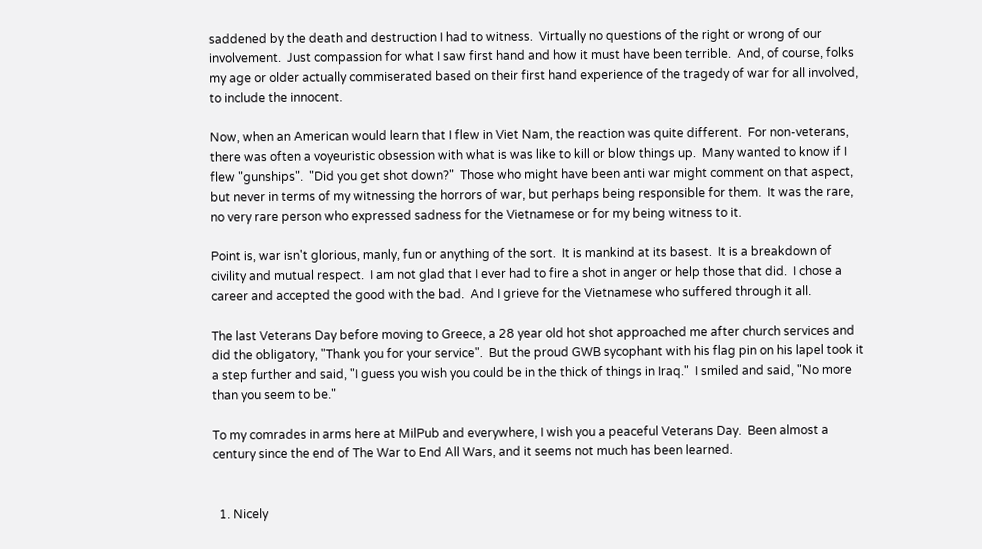saddened by the death and destruction I had to witness.  Virtually no questions of the right or wrong of our involvement.  Just compassion for what I saw first hand and how it must have been terrible.  And, of course, folks my age or older actually commiserated based on their first hand experience of the tragedy of war for all involved, to include the innocent.

Now, when an American would learn that I flew in Viet Nam, the reaction was quite different.  For non-veterans, there was often a voyeuristic obsession with what is was like to kill or blow things up.  Many wanted to know if I flew "gunships".  "Did you get shot down?"  Those who might have been anti war might comment on that aspect, but never in terms of my witnessing the horrors of war, but perhaps being responsible for them.  It was the rare, no very rare person who expressed sadness for the Vietnamese or for my being witness to it.

Point is, war isn't glorious, manly, fun or anything of the sort.  It is mankind at its basest.  It is a breakdown of civility and mutual respect.  I am not glad that I ever had to fire a shot in anger or help those that did.  I chose a career and accepted the good with the bad.  And I grieve for the Vietnamese who suffered through it all.

The last Veterans Day before moving to Greece, a 28 year old hot shot approached me after church services and did the obligatory, "Thank you for your service".  But the proud GWB sycophant with his flag pin on his lapel took it a step further and said, "I guess you wish you could be in the thick of things in Iraq."  I smiled and said, "No more than you seem to be."

To my comrades in arms here at MilPub and everywhere, I wish you a peaceful Veterans Day.  Been almost a century since the end of The War to End All Wars, and it seems not much has been learned.


  1. Nicely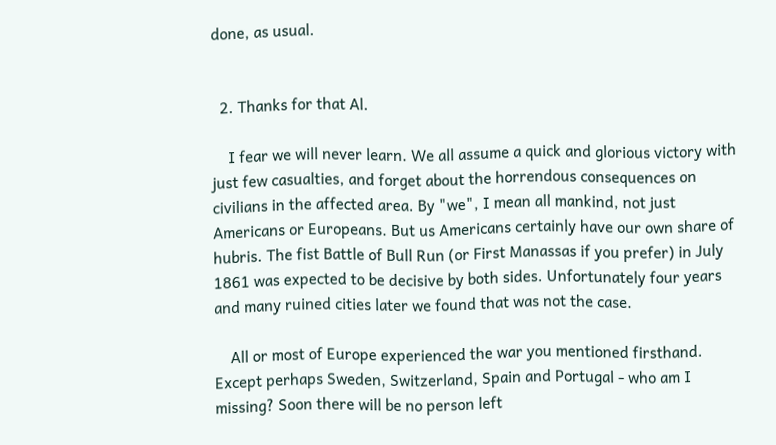done, as usual.


  2. Thanks for that Al.

    I fear we will never learn. We all assume a quick and glorious victory with just few casualties, and forget about the horrendous consequences on civilians in the affected area. By "we", I mean all mankind, not just Americans or Europeans. But us Americans certainly have our own share of hubris. The fist Battle of Bull Run (or First Manassas if you prefer) in July 1861 was expected to be decisive by both sides. Unfortunately four years and many ruined cities later we found that was not the case.

    All or most of Europe experienced the war you mentioned firsthand. Except perhaps Sweden, Switzerland, Spain and Portugal - who am I missing? Soon there will be no person left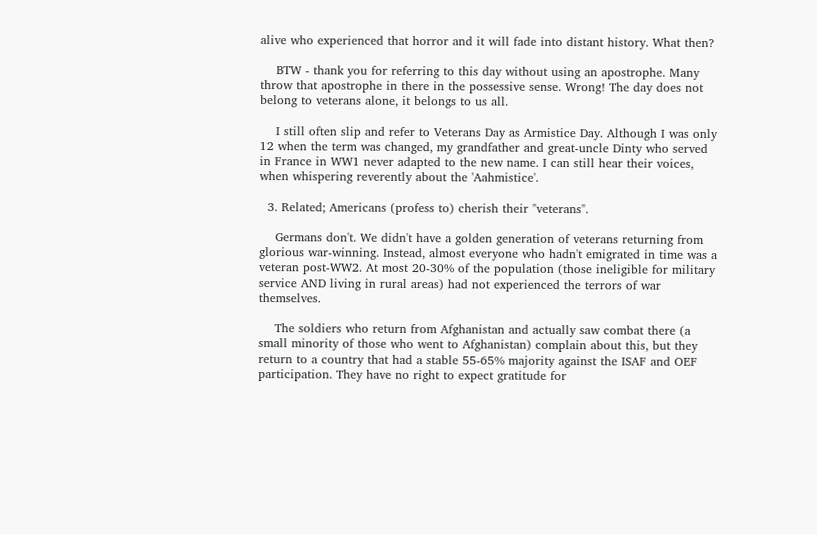alive who experienced that horror and it will fade into distant history. What then?

    BTW - thank you for referring to this day without using an apostrophe. Many throw that apostrophe in there in the possessive sense. Wrong! The day does not belong to veterans alone, it belongs to us all.

    I still often slip and refer to Veterans Day as Armistice Day. Although I was only 12 when the term was changed, my grandfather and great-uncle Dinty who served in France in WW1 never adapted to the new name. I can still hear their voices, when whispering reverently about the 'Aahmistice'.

  3. Related; Americans (profess to) cherish their "veterans".

    Germans don't. We didn't have a golden generation of veterans returning from glorious war-winning. Instead, almost everyone who hadn't emigrated in time was a veteran post-WW2. At most 20-30% of the population (those ineligible for military service AND living in rural areas) had not experienced the terrors of war themselves.

    The soldiers who return from Afghanistan and actually saw combat there (a small minority of those who went to Afghanistan) complain about this, but they return to a country that had a stable 55-65% majority against the ISAF and OEF participation. They have no right to expect gratitude for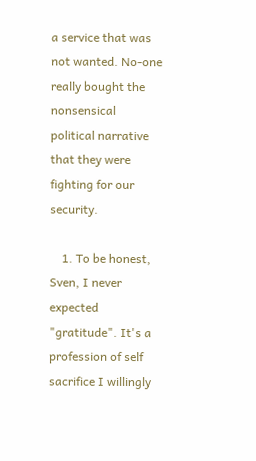a service that was not wanted. No-one really bought the nonsensical political narrative that they were fighting for our security.

    1. To be honest, Sven, I never expected "gratitude". It's a profession of self sacrifice I willingly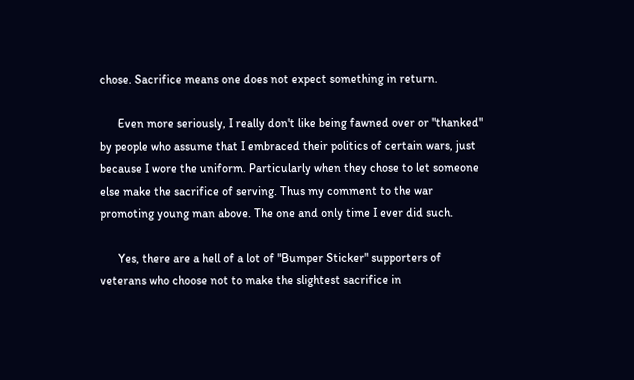chose. Sacrifice means one does not expect something in return.

      Even more seriously, I really don't like being fawned over or "thanked" by people who assume that I embraced their politics of certain wars, just because I wore the uniform. Particularly when they chose to let someone else make the sacrifice of serving. Thus my comment to the war promoting young man above. The one and only time I ever did such.

      Yes, there are a hell of a lot of "Bumper Sticker" supporters of veterans who choose not to make the slightest sacrifice in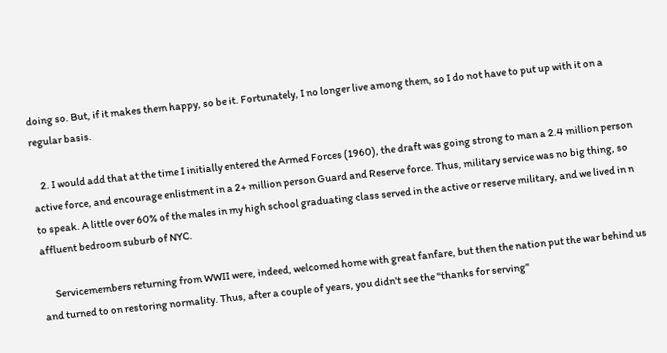doing so. But, if it makes them happy, so be it. Fortunately, I no longer live among them, so I do not have to put up with it on a regular basis.

    2. I would add that at the time I initially entered the Armed Forces (1960), the draft was going strong to man a 2.4 million person active force, and encourage enlistment in a 2+ million person Guard and Reserve force. Thus, military service was no big thing, so to speak. A little over 60% of the males in my high school graduating class served in the active or reserve military, and we lived in n affluent bedroom suburb of NYC.

      Servicemembers returning from WWII were, indeed, welcomed home with great fanfare, but then the nation put the war behind us and turned to on restoring normality. Thus, after a couple of years, you didn't see the "thanks for serving"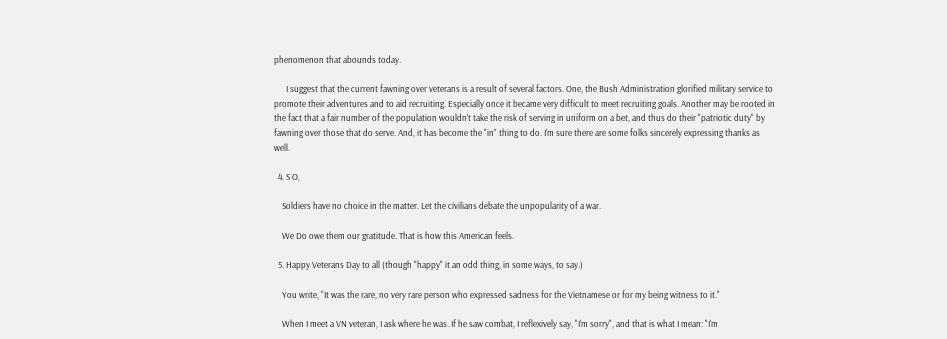phenomenon that abounds today.

      I suggest that the current fawning over veterans is a result of several factors. One, the Bush Administration glorified military service to promote their adventures and to aid recruiting. Especially once it became very difficult to meet recruiting goals. Another may be rooted in the fact that a fair number of the population wouldn't take the risk of serving in uniform on a bet, and thus do their "patriotic duty" by fawning over those that do serve. And, it has become the "in" thing to do. I'm sure there are some folks sincerely expressing thanks as well.

  4. S O,

    Soldiers have no choice in the matter. Let the civilians debate the unpopularity of a war.

    We Do owe them our gratitude. That is how this American feels.

  5. Happy Veterans Day to all (though "happy" it an odd thing, in some ways, to say.)

    You write, "It was the rare, no very rare person who expressed sadness for the Vietnamese or for my being witness to it."

    When I meet a VN veteran, I ask where he was. If he saw combat, I reflexively say, "I'm sorry", and that is what I mean: "I'm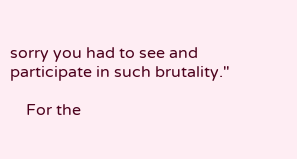sorry you had to see and participate in such brutality."

    For the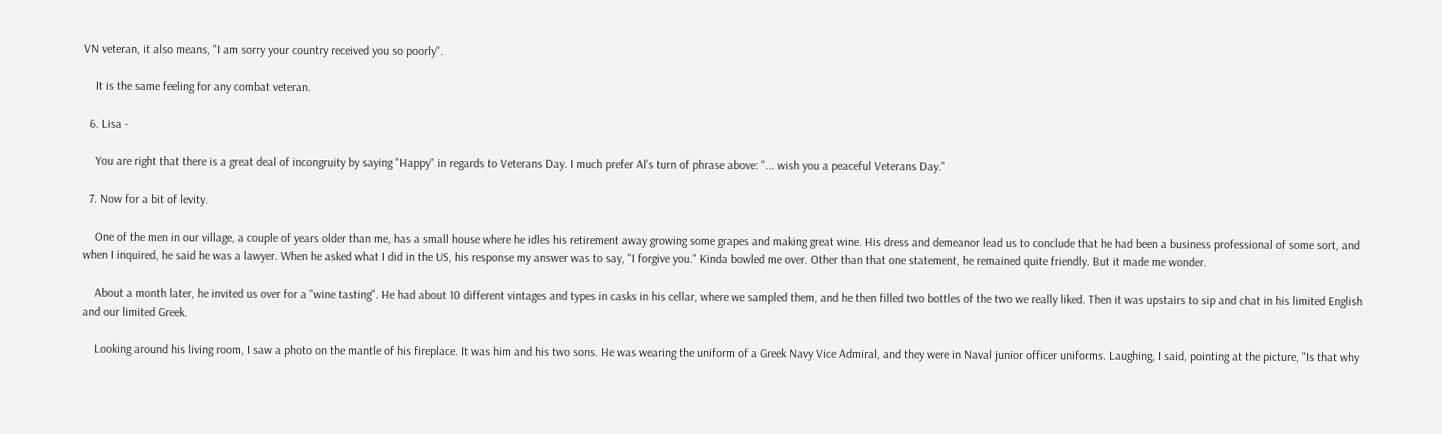VN veteran, it also means, "I am sorry your country received you so poorly".

    It is the same feeling for any combat veteran.

  6. Lisa -

    You are right that there is a great deal of incongruity by saying "Happy" in regards to Veterans Day. I much prefer Al's turn of phrase above: "... wish you a peaceful Veterans Day."

  7. Now for a bit of levity.

    One of the men in our village, a couple of years older than me, has a small house where he idles his retirement away growing some grapes and making great wine. His dress and demeanor lead us to conclude that he had been a business professional of some sort, and when I inquired, he said he was a lawyer. When he asked what I did in the US, his response my answer was to say, "I forgive you." Kinda bowled me over. Other than that one statement, he remained quite friendly. But it made me wonder.

    About a month later, he invited us over for a "wine tasting". He had about 10 different vintages and types in casks in his cellar, where we sampled them, and he then filled two bottles of the two we really liked. Then it was upstairs to sip and chat in his limited English and our limited Greek.

    Looking around his living room, I saw a photo on the mantle of his fireplace. It was him and his two sons. He was wearing the uniform of a Greek Navy Vice Admiral, and they were in Naval junior officer uniforms. Laughing, I said, pointing at the picture, "Is that why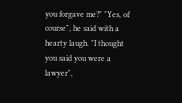you forgave me?" "Yes, of course", he said with a hearty laugh. "I thought you said you were a lawyer",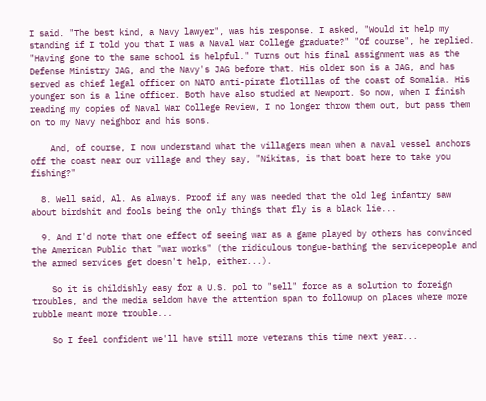I said. "The best kind, a Navy lawyer", was his response. I asked, "Would it help my standing if I told you that I was a Naval War College graduate?" "Of course", he replied. "Having gone to the same school is helpful." Turns out his final assignment was as the Defense Ministry JAG, and the Navy's JAG before that. His older son is a JAG, and has served as chief legal officer on NATO anti-pirate flotillas of the coast of Somalia. His younger son is a line officer. Both have also studied at Newport. So now, when I finish reading my copies of Naval War College Review, I no longer throw them out, but pass them on to my Navy neighbor and his sons.

    And, of course, I now understand what the villagers mean when a naval vessel anchors off the coast near our village and they say, "Nikitas, is that boat here to take you fishing?"

  8. Well said, Al. As always. Proof if any was needed that the old leg infantry saw about birdshit and fools being the only things that fly is a black lie...

  9. And I'd note that one effect of seeing war as a game played by others has convinced the American Public that "war works" (the ridiculous tongue-bathing the servicepeople and the armed services get doesn't help, either...).

    So it is childishly easy for a U.S. pol to "sell" force as a solution to foreign troubles, and the media seldom have the attention span to followup on places where more rubble meant more trouble...

    So I feel confident we'll have still more veterans this time next year...